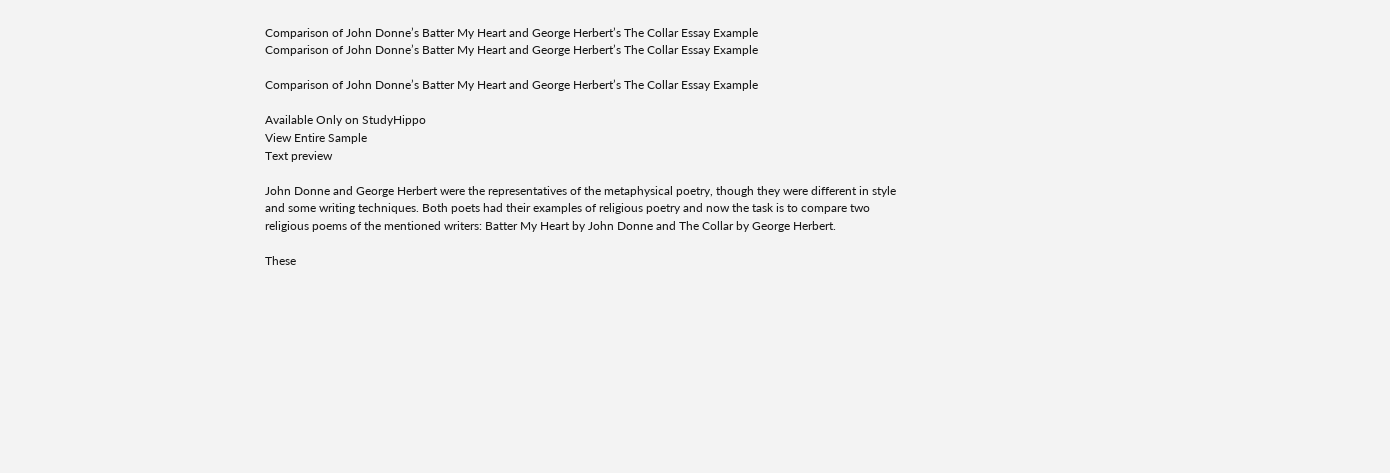Comparison of John Donne’s Batter My Heart and George Herbert’s The Collar Essay Example
Comparison of John Donne’s Batter My Heart and George Herbert’s The Collar Essay Example

Comparison of John Donne’s Batter My Heart and George Herbert’s The Collar Essay Example

Available Only on StudyHippo
View Entire Sample
Text preview

John Donne and George Herbert were the representatives of the metaphysical poetry, though they were different in style and some writing techniques. Both poets had their examples of religious poetry and now the task is to compare two religious poems of the mentioned writers: Batter My Heart by John Donne and The Collar by George Herbert.

These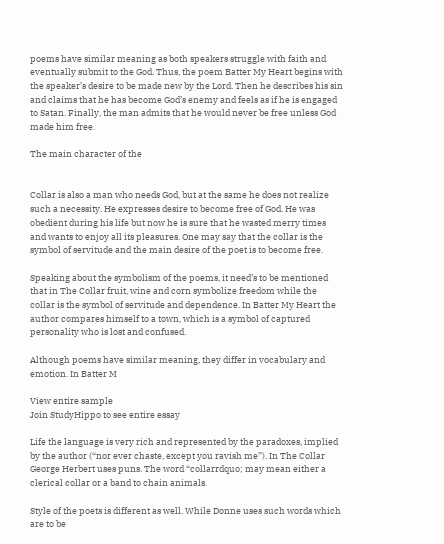poems have similar meaning as both speakers struggle with faith and eventually submit to the God. Thus, the poem Batter My Heart begins with the speaker’s desire to be made new by the Lord. Then he describes his sin and claims that he has become God’s enemy and feels as if he is engaged to Satan. Finally, the man admits that he would never be free unless God made him free.

The main character of the


Collar is also a man who needs God, but at the same he does not realize such a necessity. He expresses desire to become free of God. He was obedient during his life but now he is sure that he wasted merry times and wants to enjoy all its pleasures. One may say that the collar is the symbol of servitude and the main desire of the poet is to become free.

Speaking about the symbolism of the poems, it need’s to be mentioned that in The Collar fruit, wine and corn symbolize freedom while the collar is the symbol of servitude and dependence. In Batter My Heart the author compares himself to a town, which is a symbol of captured personality who is lost and confused.

Although poems have similar meaning, they differ in vocabulary and emotion. In Batter M

View entire sample
Join StudyHippo to see entire essay

Life the language is very rich and represented by the paradoxes, implied by the author (“nor ever chaste, except you ravish me”). In The Collar George Herbert uses puns. The word “collarrdquo; may mean either a clerical collar or a band to chain animals.

Style of the poets is different as well. While Donne uses such words which are to be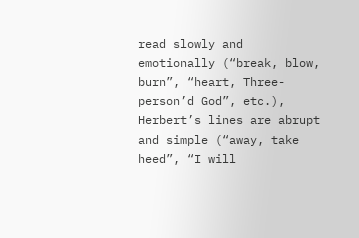read slowly and emotionally (“break, blow, burn”, “heart, Three-person’d God”, etc.), Herbert’s lines are abrupt and simple (“away, take heed”, “I will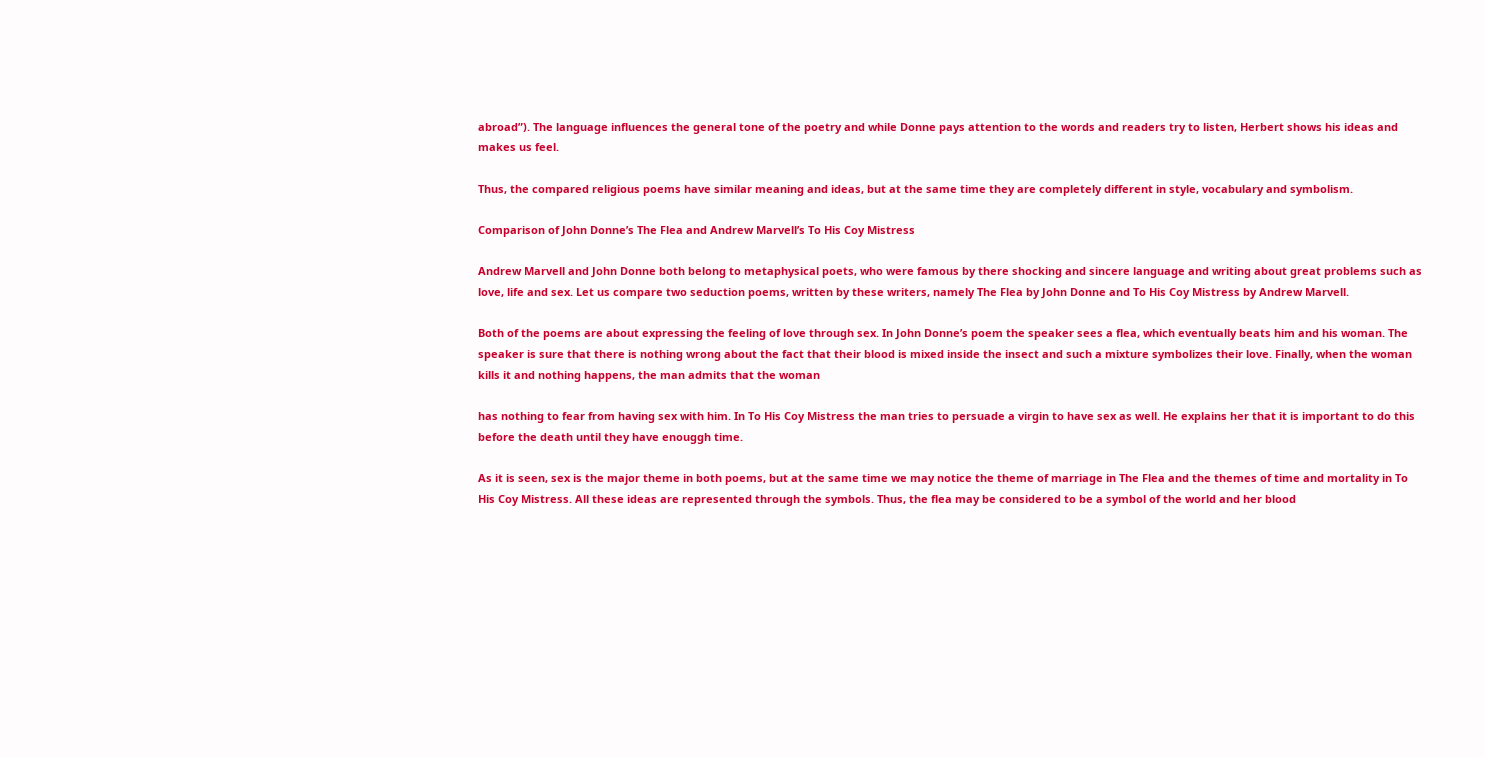abroad”). The language influences the general tone of the poetry and while Donne pays attention to the words and readers try to listen, Herbert shows his ideas and makes us feel.

Thus, the compared religious poems have similar meaning and ideas, but at the same time they are completely different in style, vocabulary and symbolism.

Comparison of John Donne’s The Flea and Andrew Marvell’s To His Coy Mistress

Andrew Marvell and John Donne both belong to metaphysical poets, who were famous by there shocking and sincere language and writing about great problems such as love, life and sex. Let us compare two seduction poems, written by these writers, namely The Flea by John Donne and To His Coy Mistress by Andrew Marvell.

Both of the poems are about expressing the feeling of love through sex. In John Donne’s poem the speaker sees a flea, which eventually beats him and his woman. The speaker is sure that there is nothing wrong about the fact that their blood is mixed inside the insect and such a mixture symbolizes their love. Finally, when the woman kills it and nothing happens, the man admits that the woman

has nothing to fear from having sex with him. In To His Coy Mistress the man tries to persuade a virgin to have sex as well. He explains her that it is important to do this before the death until they have enouggh time.

As it is seen, sex is the major theme in both poems, but at the same time we may notice the theme of marriage in The Flea and the themes of time and mortality in To His Coy Mistress. All these ideas are represented through the symbols. Thus, the flea may be considered to be a symbol of the world and her blood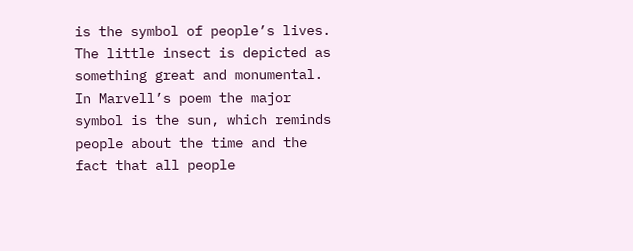is the symbol of people’s lives. The little insect is depicted as something great and monumental. In Marvell’s poem the major symbol is the sun, which reminds people about the time and the fact that all people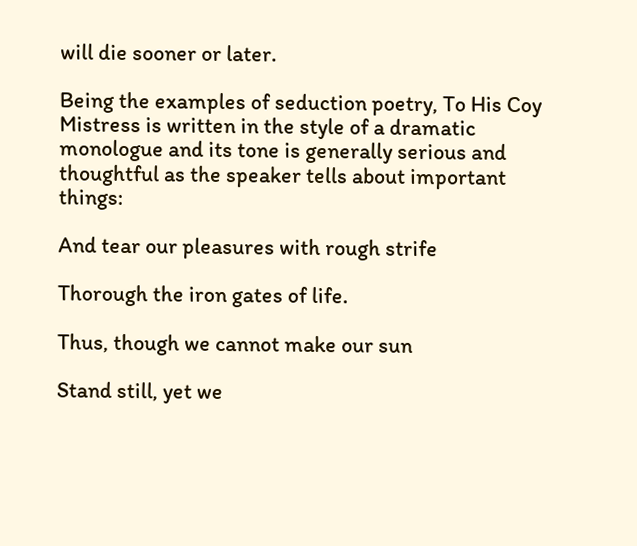will die sooner or later.

Being the examples of seduction poetry, To His Coy Mistress is written in the style of a dramatic monologue and its tone is generally serious and thoughtful as the speaker tells about important things:

And tear our pleasures with rough strife

Thorough the iron gates of life.

Thus, though we cannot make our sun

Stand still, yet we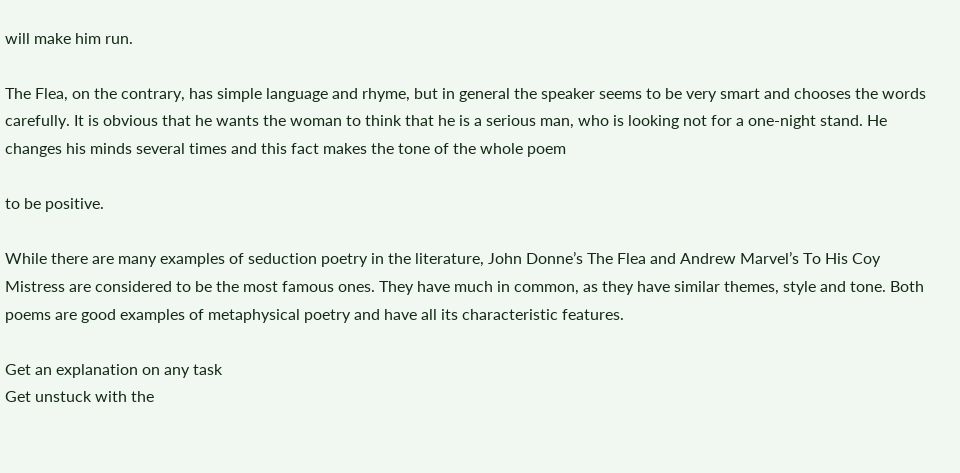will make him run.

The Flea, on the contrary, has simple language and rhyme, but in general the speaker seems to be very smart and chooses the words carefully. It is obvious that he wants the woman to think that he is a serious man, who is looking not for a one-night stand. He changes his minds several times and this fact makes the tone of the whole poem

to be positive.

While there are many examples of seduction poetry in the literature, John Donne’s The Flea and Andrew Marvel’s To His Coy Mistress are considered to be the most famous ones. They have much in common, as they have similar themes, style and tone. Both poems are good examples of metaphysical poetry and have all its characteristic features.

Get an explanation on any task
Get unstuck with the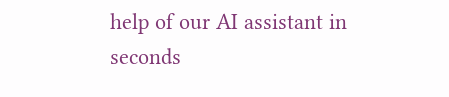help of our AI assistant in seconds